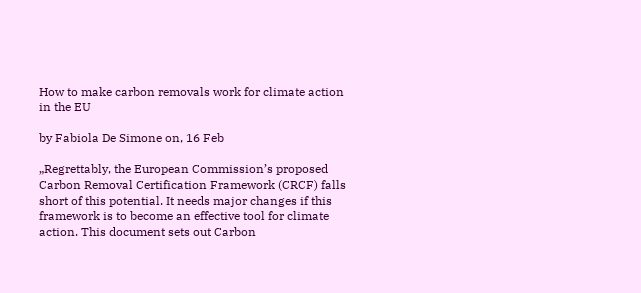How to make carbon removals work for climate action in the EU

by Fabiola De Simone on, 16 Feb

„Regrettably, the European Commission’s proposed Carbon Removal Certification Framework (CRCF) falls short of this potential. It needs major changes if this framework is to become an effective tool for climate action. This document sets out Carbon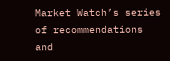Market Watch’s series of recommendations and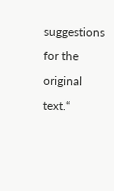suggestions for the original text.“